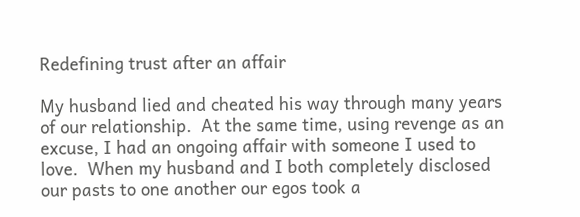Redefining trust after an affair

My husband lied and cheated his way through many years of our relationship.  At the same time, using revenge as an excuse, I had an ongoing affair with someone I used to love.  When my husband and I both completely disclosed our pasts to one another our egos took a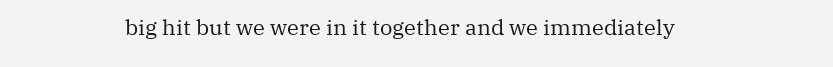big hit but we were in it together and we immediately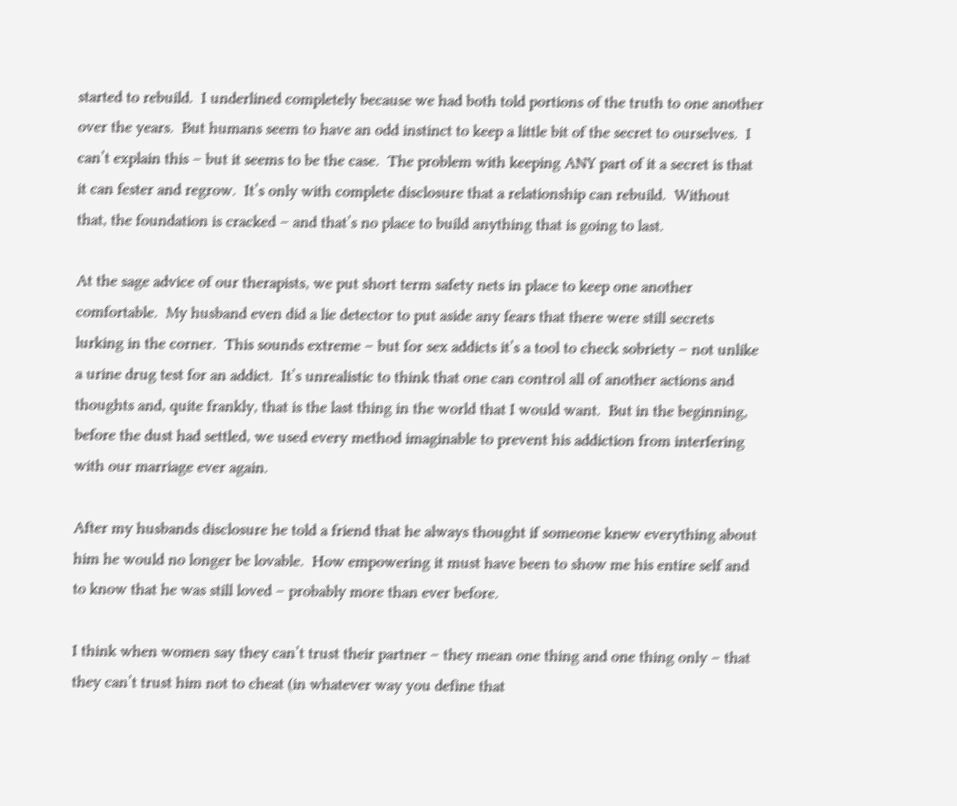started to rebuild.  I underlined completely because we had both told portions of the truth to one another over the years.  But humans seem to have an odd instinct to keep a little bit of the secret to ourselves.  I can’t explain this – but it seems to be the case.  The problem with keeping ANY part of it a secret is that it can fester and regrow.  It’s only with complete disclosure that a relationship can rebuild.  Without that, the foundation is cracked – and that’s no place to build anything that is going to last.

At the sage advice of our therapists, we put short term safety nets in place to keep one another comfortable.  My husband even did a lie detector to put aside any fears that there were still secrets lurking in the corner.  This sounds extreme – but for sex addicts it’s a tool to check sobriety – not unlike a urine drug test for an addict.  It’s unrealistic to think that one can control all of another actions and thoughts and, quite frankly, that is the last thing in the world that I would want.  But in the beginning, before the dust had settled, we used every method imaginable to prevent his addiction from interfering with our marriage ever again.

After my husbands disclosure he told a friend that he always thought if someone knew everything about him he would no longer be lovable.  How empowering it must have been to show me his entire self and to know that he was still loved – probably more than ever before.

I think when women say they can’t trust their partner – they mean one thing and one thing only – that they can’t trust him not to cheat (in whatever way you define that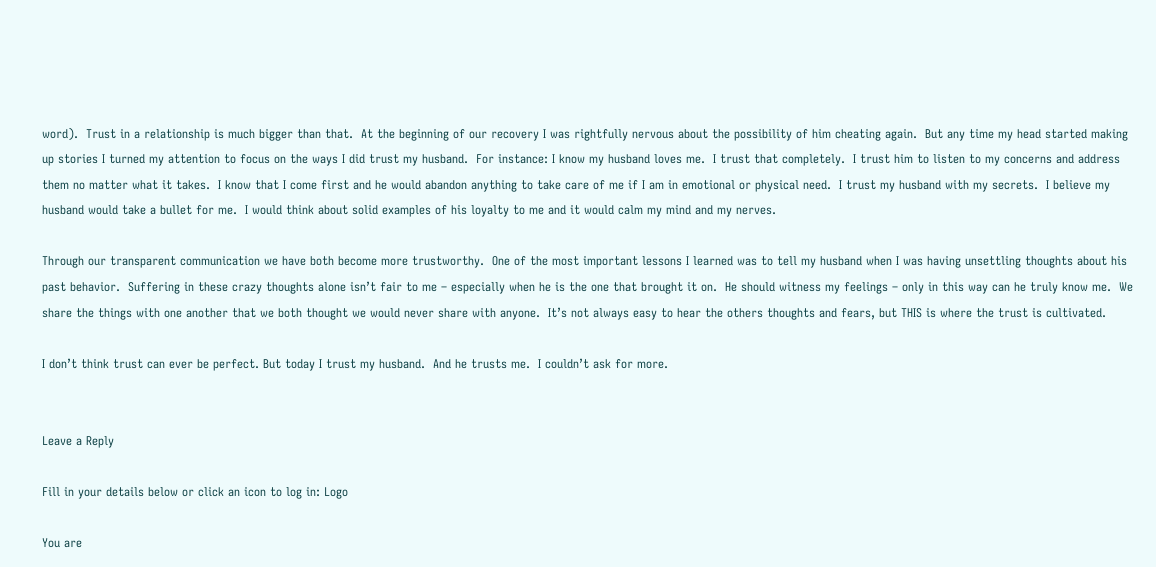word).  Trust in a relationship is much bigger than that.  At the beginning of our recovery I was rightfully nervous about the possibility of him cheating again.  But any time my head started making up stories I turned my attention to focus on the ways I did trust my husband.  For instance: I know my husband loves me.  I trust that completely.  I trust him to listen to my concerns and address them no matter what it takes.  I know that I come first and he would abandon anything to take care of me if I am in emotional or physical need.  I trust my husband with my secrets.  I believe my husband would take a bullet for me.  I would think about solid examples of his loyalty to me and it would calm my mind and my nerves.

Through our transparent communication we have both become more trustworthy.  One of the most important lessons I learned was to tell my husband when I was having unsettling thoughts about his past behavior.  Suffering in these crazy thoughts alone isn’t fair to me – especially when he is the one that brought it on.  He should witness my feelings – only in this way can he truly know me.  We share the things with one another that we both thought we would never share with anyone.  It’s not always easy to hear the others thoughts and fears, but THIS is where the trust is cultivated.

I don’t think trust can ever be perfect. But today I trust my husband.  And he trusts me.  I couldn’t ask for more.


Leave a Reply

Fill in your details below or click an icon to log in: Logo

You are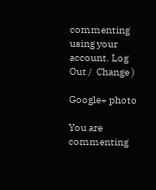commenting using your account. Log Out /  Change )

Google+ photo

You are commenting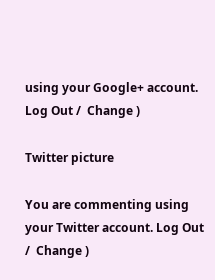using your Google+ account. Log Out /  Change )

Twitter picture

You are commenting using your Twitter account. Log Out /  Change )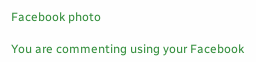Facebook photo

You are commenting using your Facebook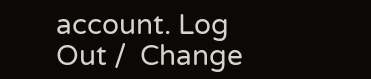account. Log Out /  Change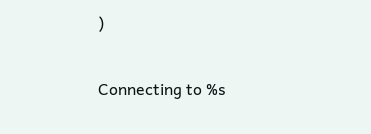)


Connecting to %s